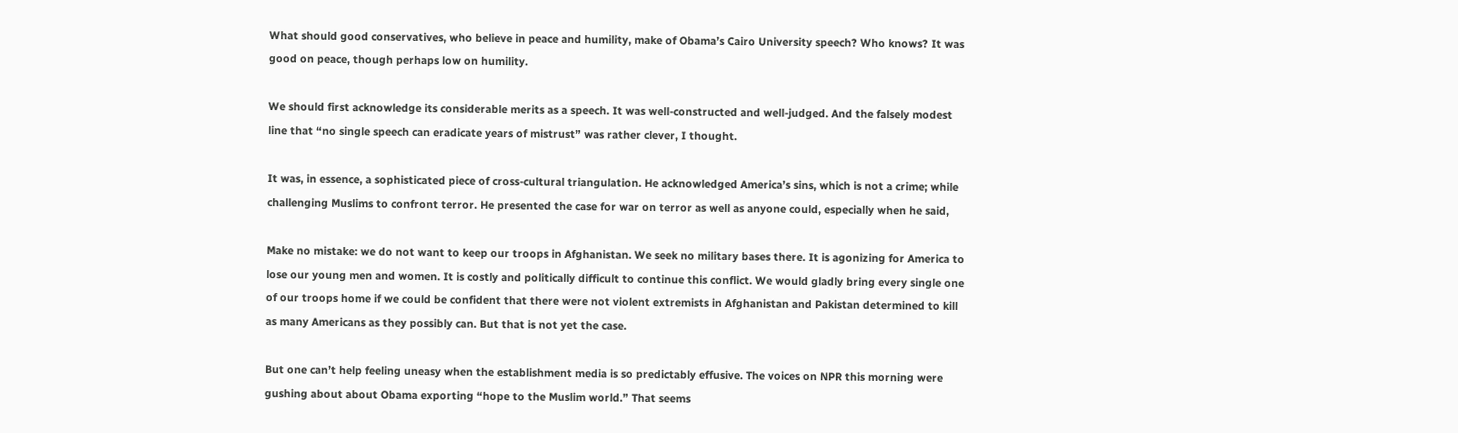What should good conservatives, who believe in peace and humility, make of Obama’s Cairo University speech? Who knows? It was good on peace, though perhaps low on humility.

We should first acknowledge its considerable merits as a speech. It was well-constructed and well-judged. And the falsely modest line that “no single speech can eradicate years of mistrust” was rather clever, I thought.

It was, in essence, a sophisticated piece of cross-cultural triangulation. He acknowledged America’s sins, which is not a crime; while challenging Muslims to confront terror. He presented the case for war on terror as well as anyone could, especially when he said,

Make no mistake: we do not want to keep our troops in Afghanistan. We seek no military bases there. It is agonizing for America to lose our young men and women. It is costly and politically difficult to continue this conflict. We would gladly bring every single one of our troops home if we could be confident that there were not violent extremists in Afghanistan and Pakistan determined to kill as many Americans as they possibly can. But that is not yet the case.

But one can’t help feeling uneasy when the establishment media is so predictably effusive. The voices on NPR this morning were gushing about about Obama exporting “hope to the Muslim world.” That seems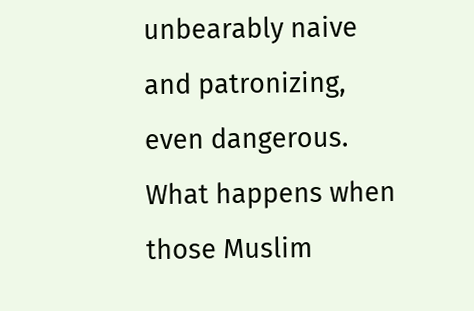unbearably naive and patronizing, even dangerous. What happens when those Muslim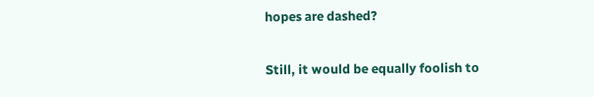hopes are dashed?

Still, it would be equally foolish to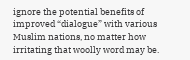ignore the potential benefits of improved “dialogue” with various Muslim nations, no matter how irritating that woolly word may be.